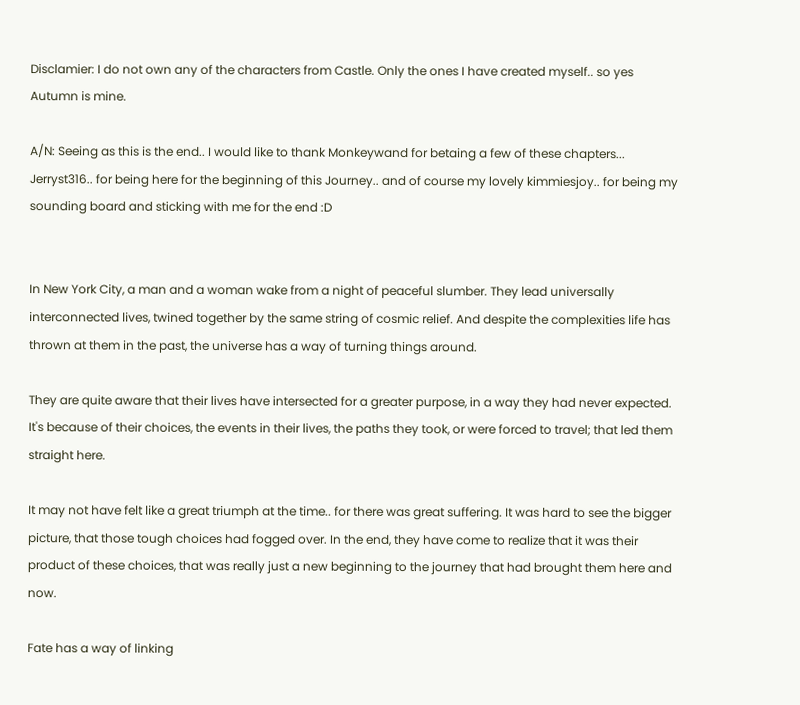Disclamier: I do not own any of the characters from Castle. Only the ones I have created myself.. so yes Autumn is mine.

A/N: Seeing as this is the end.. I would like to thank Monkeywand for betaing a few of these chapters... Jerryst316.. for being here for the beginning of this Journey.. and of course my lovely kimmiesjoy.. for being my sounding board and sticking with me for the end :D


In New York City, a man and a woman wake from a night of peaceful slumber. They lead universally interconnected lives, twined together by the same string of cosmic relief. And despite the complexities life has thrown at them in the past, the universe has a way of turning things around.

They are quite aware that their lives have intersected for a greater purpose, in a way they had never expected. It's because of their choices, the events in their lives, the paths they took, or were forced to travel; that led them straight here.

It may not have felt like a great triumph at the time.. for there was great suffering. It was hard to see the bigger picture, that those tough choices had fogged over. In the end, they have come to realize that it was their product of these choices, that was really just a new beginning to the journey that had brought them here and now.

Fate has a way of linking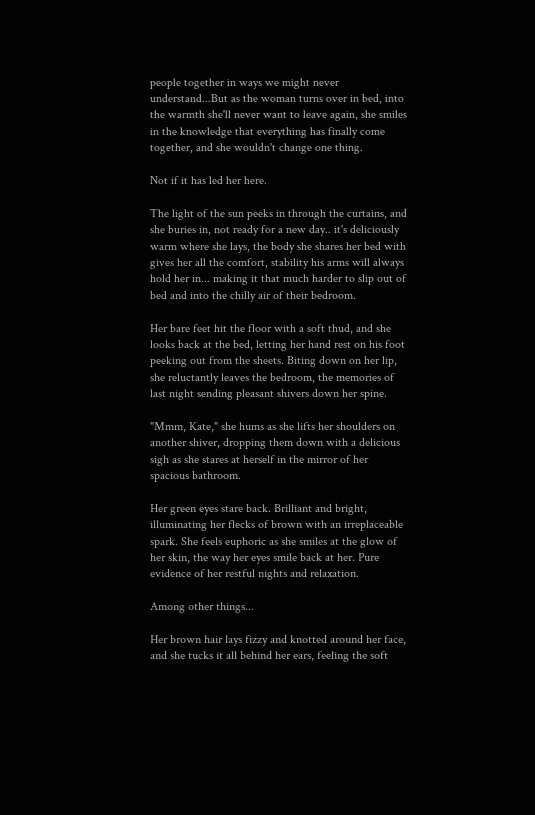people together in ways we might never understand...But as the woman turns over in bed, into the warmth she'll never want to leave again, she smiles in the knowledge that everything has finally come together, and she wouldn't change one thing.

Not if it has led her here.

The light of the sun peeks in through the curtains, and she buries in, not ready for a new day.. it's deliciously warm where she lays, the body she shares her bed with gives her all the comfort, stability his arms will always hold her in... making it that much harder to slip out of bed and into the chilly air of their bedroom.

Her bare feet hit the floor with a soft thud, and she looks back at the bed, letting her hand rest on his foot peeking out from the sheets. Biting down on her lip, she reluctantly leaves the bedroom, the memories of last night sending pleasant shivers down her spine.

"Mmm, Kate," she hums as she lifts her shoulders on another shiver, dropping them down with a delicious sigh as she stares at herself in the mirror of her spacious bathroom.

Her green eyes stare back. Brilliant and bright, illuminating her flecks of brown with an irreplaceable spark. She feels euphoric as she smiles at the glow of her skin, the way her eyes smile back at her. Pure evidence of her restful nights and relaxation.

Among other things...

Her brown hair lays fizzy and knotted around her face, and she tucks it all behind her ears, feeling the soft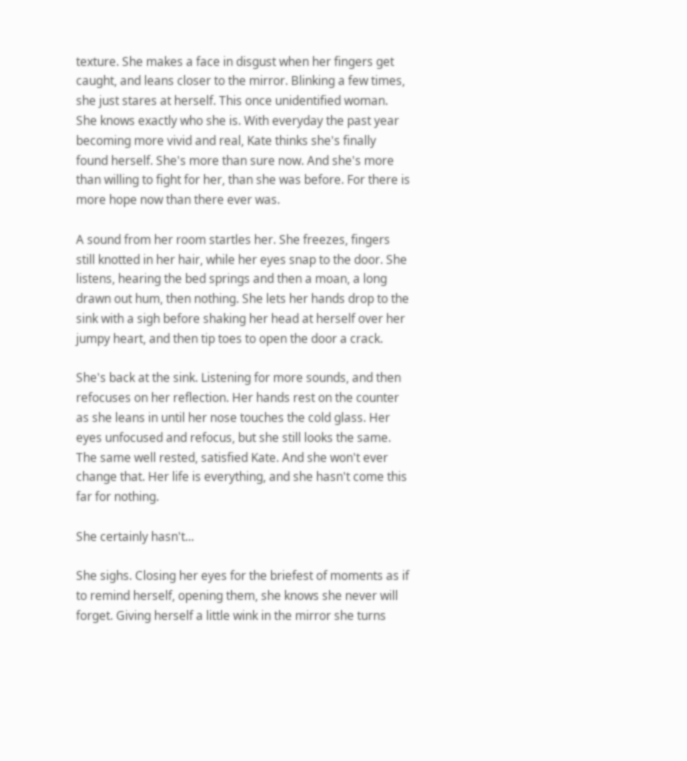texture. She makes a face in disgust when her fingers get caught, and leans closer to the mirror. Blinking a few times, she just stares at herself. This once unidentified woman. She knows exactly who she is. With everyday the past year becoming more vivid and real, Kate thinks she's finally found herself. She's more than sure now. And she's more than willing to fight for her, than she was before. For there is more hope now than there ever was.

A sound from her room startles her. She freezes, fingers still knotted in her hair, while her eyes snap to the door. She listens, hearing the bed springs and then a moan, a long drawn out hum, then nothing. She lets her hands drop to the sink with a sigh before shaking her head at herself over her jumpy heart, and then tip toes to open the door a crack.

She's back at the sink. Listening for more sounds, and then refocuses on her reflection. Her hands rest on the counter as she leans in until her nose touches the cold glass. Her eyes unfocused and refocus, but she still looks the same. The same well rested, satisfied Kate. And she won't ever change that. Her life is everything, and she hasn't come this far for nothing.

She certainly hasn't...

She sighs. Closing her eyes for the briefest of moments as if to remind herself, opening them, she knows she never will forget. Giving herself a little wink in the mirror she turns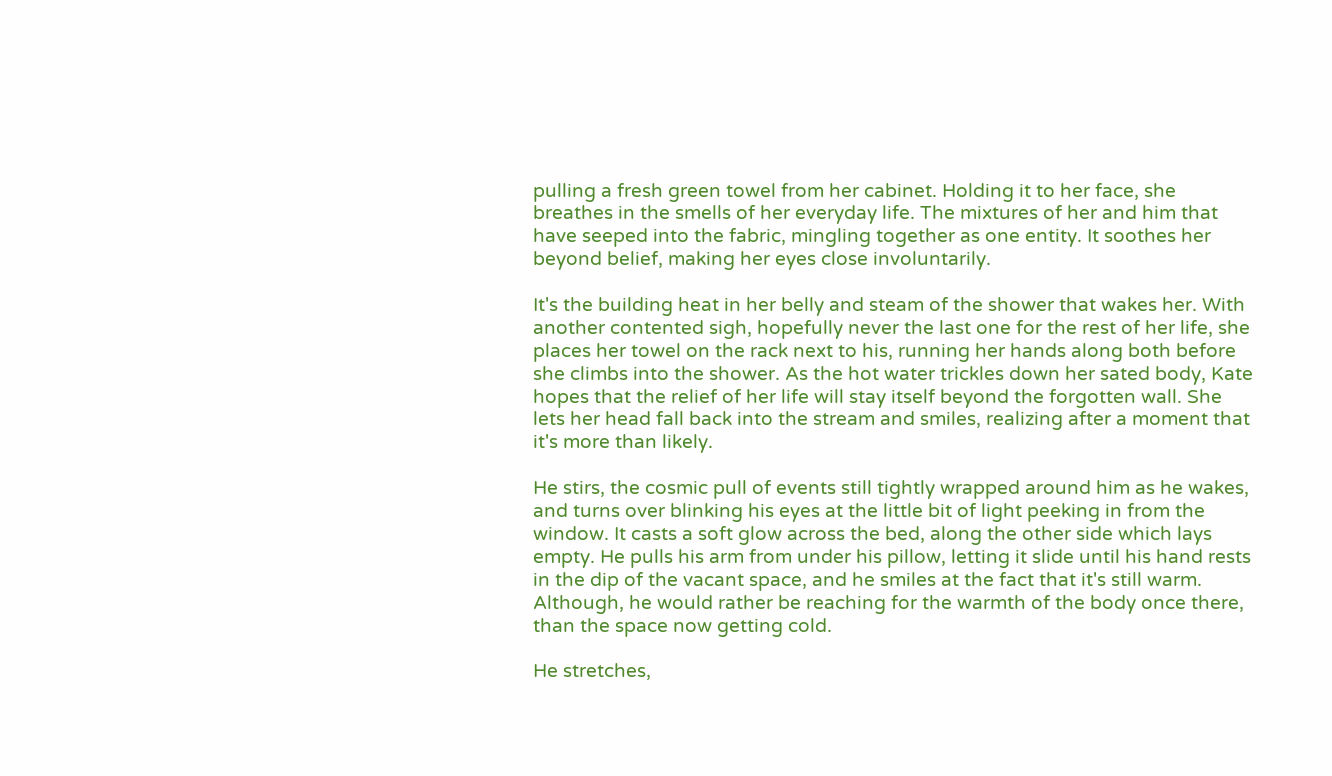pulling a fresh green towel from her cabinet. Holding it to her face, she breathes in the smells of her everyday life. The mixtures of her and him that have seeped into the fabric, mingling together as one entity. It soothes her beyond belief, making her eyes close involuntarily.

It's the building heat in her belly and steam of the shower that wakes her. With another contented sigh, hopefully never the last one for the rest of her life, she places her towel on the rack next to his, running her hands along both before she climbs into the shower. As the hot water trickles down her sated body, Kate hopes that the relief of her life will stay itself beyond the forgotten wall. She lets her head fall back into the stream and smiles, realizing after a moment that it's more than likely.

He stirs, the cosmic pull of events still tightly wrapped around him as he wakes, and turns over blinking his eyes at the little bit of light peeking in from the window. It casts a soft glow across the bed, along the other side which lays empty. He pulls his arm from under his pillow, letting it slide until his hand rests in the dip of the vacant space, and he smiles at the fact that it's still warm. Although, he would rather be reaching for the warmth of the body once there, than the space now getting cold.

He stretches,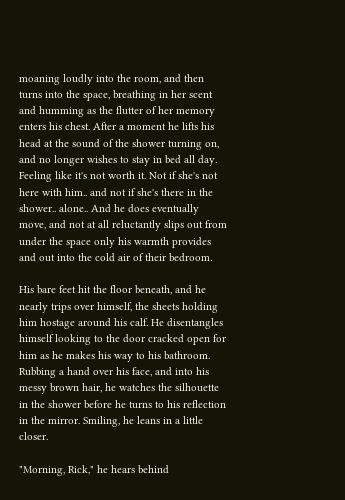moaning loudly into the room, and then turns into the space, breathing in her scent and humming as the flutter of her memory enters his chest. After a moment he lifts his head at the sound of the shower turning on, and no longer wishes to stay in bed all day. Feeling like it's not worth it. Not if she's not here with him.. and not if she's there in the shower.. alone.. And he does eventually move, and not at all reluctantly slips out from under the space only his warmth provides and out into the cold air of their bedroom.

His bare feet hit the floor beneath, and he nearly trips over himself, the sheets holding him hostage around his calf. He disentangles himself looking to the door cracked open for him as he makes his way to his bathroom. Rubbing a hand over his face, and into his messy brown hair, he watches the silhouette in the shower before he turns to his reflection in the mirror. Smiling, he leans in a little closer.

"Morning, Rick," he hears behind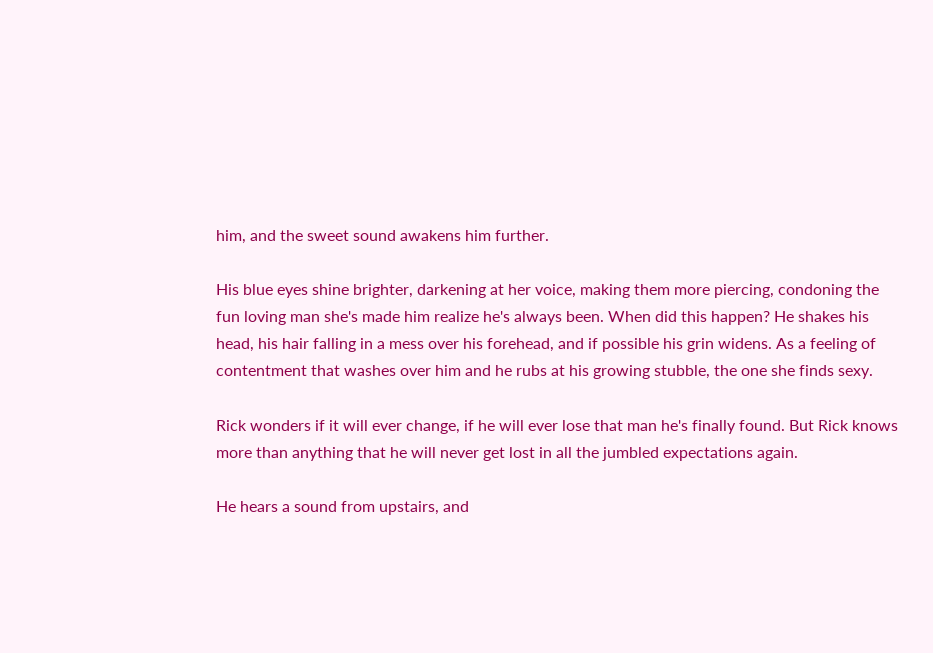him, and the sweet sound awakens him further.

His blue eyes shine brighter, darkening at her voice, making them more piercing, condoning the fun loving man she's made him realize he's always been. When did this happen? He shakes his head, his hair falling in a mess over his forehead, and if possible his grin widens. As a feeling of contentment that washes over him and he rubs at his growing stubble, the one she finds sexy.

Rick wonders if it will ever change, if he will ever lose that man he's finally found. But Rick knows more than anything that he will never get lost in all the jumbled expectations again.

He hears a sound from upstairs, and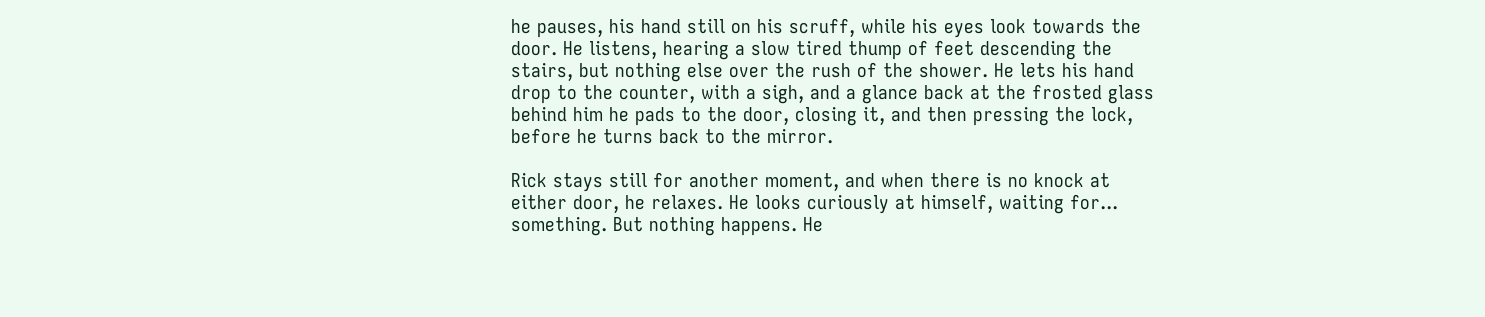he pauses, his hand still on his scruff, while his eyes look towards the door. He listens, hearing a slow tired thump of feet descending the stairs, but nothing else over the rush of the shower. He lets his hand drop to the counter, with a sigh, and a glance back at the frosted glass behind him he pads to the door, closing it, and then pressing the lock, before he turns back to the mirror.

Rick stays still for another moment, and when there is no knock at either door, he relaxes. He looks curiously at himself, waiting for... something. But nothing happens. He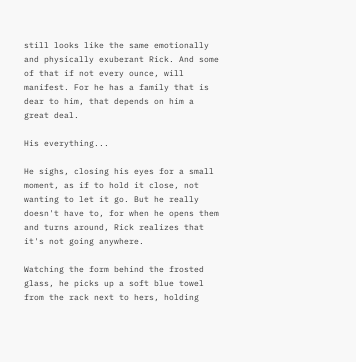still looks like the same emotionally and physically exuberant Rick. And some of that if not every ounce, will manifest. For he has a family that is dear to him, that depends on him a great deal.

His everything...

He sighs, closing his eyes for a small moment, as if to hold it close, not wanting to let it go. But he really doesn't have to, for when he opens them and turns around, Rick realizes that it's not going anywhere.

Watching the form behind the frosted glass, he picks up a soft blue towel from the rack next to hers, holding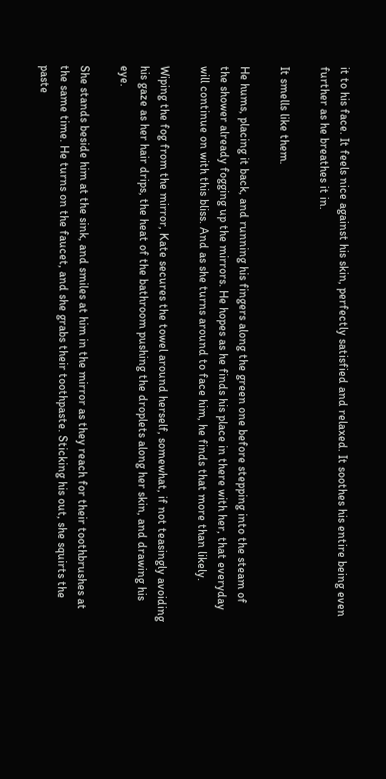it to his face. It feels nice against his skin, perfectly satisfied and relaxed. It soothes his entire being even further as he breathes it in.

It smells like them.

He hums, placing it back, and running his fingers along the green one before stepping into the steam of the shower already fogging up the mirrors. He hopes as he finds his place in there with her, that everyday will continue on with this bliss. And as she turns around to face him, he finds that more than likely.

Wiping the fog from the mirror, Kate secures the towel around herself, somewhat, if not teasingly avoiding his gaze as her hair drips, the heat of the bathroom pushing the droplets along her skin, and drawing his eye.

She stands beside him at the sink, and smiles at him in the mirror as they reach for their toothbrushes at the same time. He turns on the faucet, and she grabs their toothpaste. Sticking his out, she squirts the paste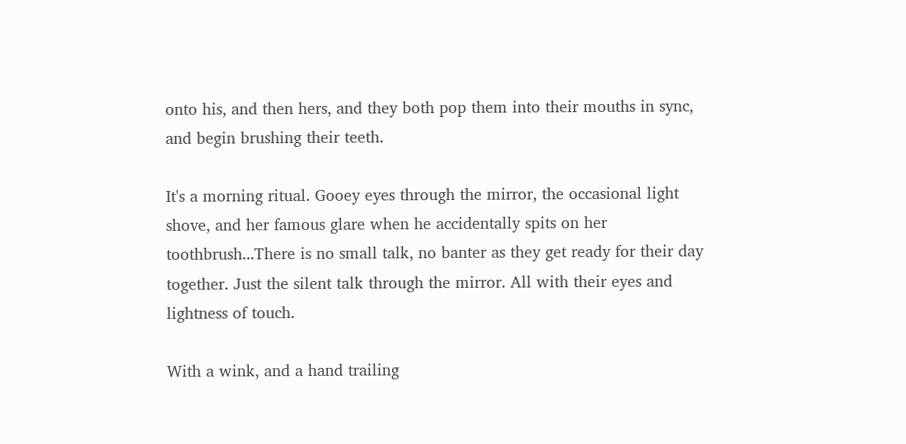onto his, and then hers, and they both pop them into their mouths in sync, and begin brushing their teeth.

It's a morning ritual. Gooey eyes through the mirror, the occasional light shove, and her famous glare when he accidentally spits on her toothbrush...There is no small talk, no banter as they get ready for their day together. Just the silent talk through the mirror. All with their eyes and lightness of touch.

With a wink, and a hand trailing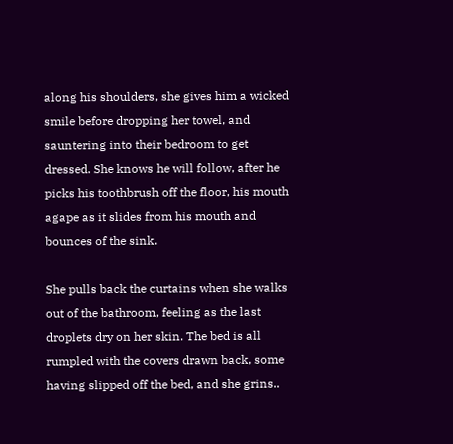along his shoulders, she gives him a wicked smile before dropping her towel, and sauntering into their bedroom to get dressed. She knows he will follow, after he picks his toothbrush off the floor, his mouth agape as it slides from his mouth and bounces of the sink.

She pulls back the curtains when she walks out of the bathroom, feeling as the last droplets dry on her skin. The bed is all rumpled with the covers drawn back, some having slipped off the bed, and she grins..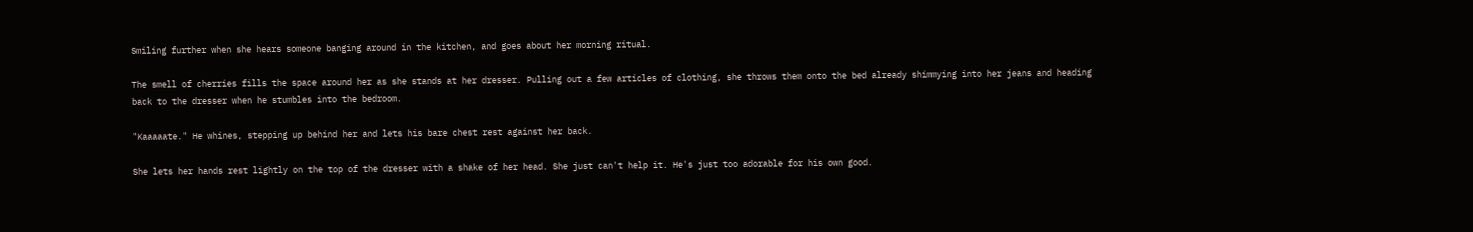Smiling further when she hears someone banging around in the kitchen, and goes about her morning ritual.

The smell of cherries fills the space around her as she stands at her dresser. Pulling out a few articles of clothing, she throws them onto the bed already shimmying into her jeans and heading back to the dresser when he stumbles into the bedroom.

"Kaaaaate." He whines, stepping up behind her and lets his bare chest rest against her back.

She lets her hands rest lightly on the top of the dresser with a shake of her head. She just can't help it. He's just too adorable for his own good.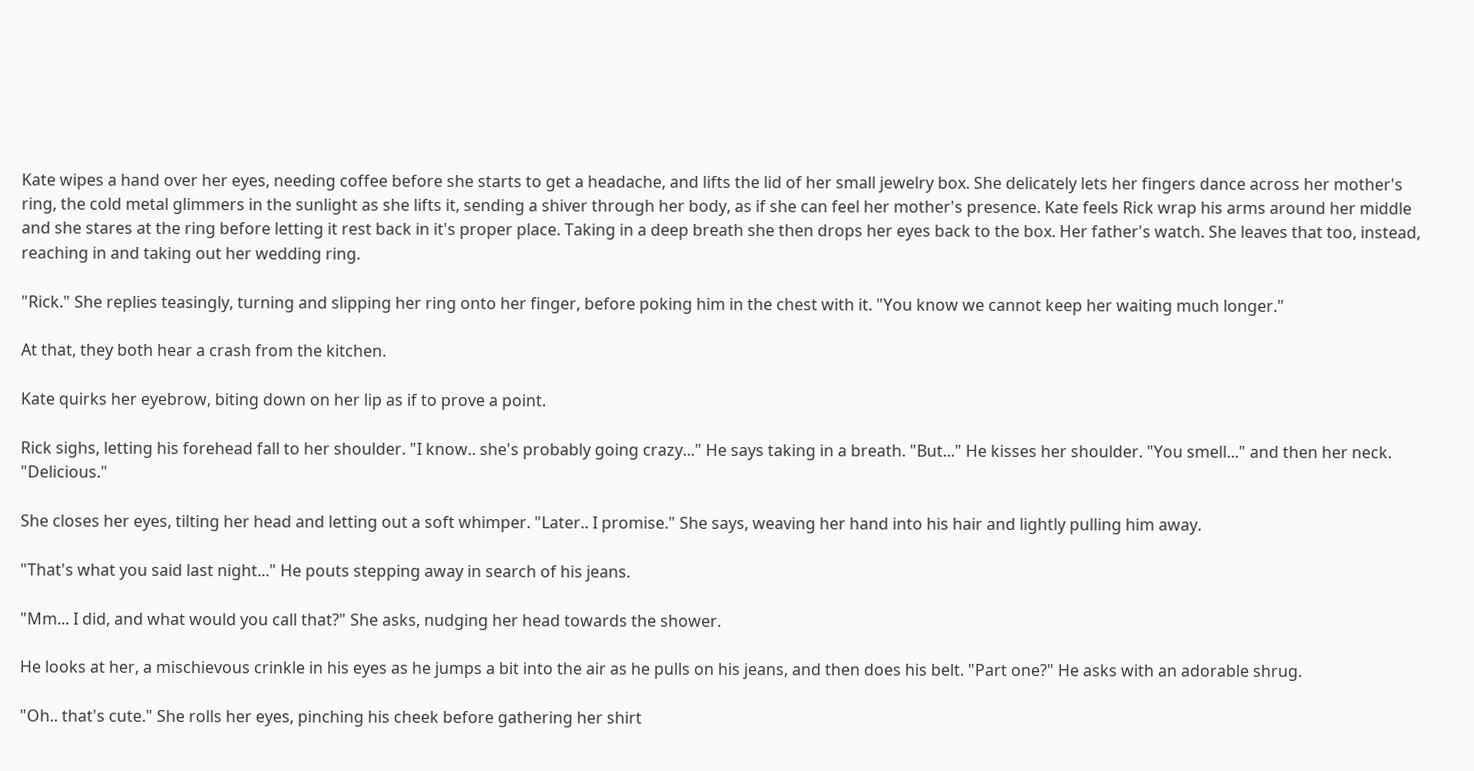Kate wipes a hand over her eyes, needing coffee before she starts to get a headache, and lifts the lid of her small jewelry box. She delicately lets her fingers dance across her mother's ring, the cold metal glimmers in the sunlight as she lifts it, sending a shiver through her body, as if she can feel her mother's presence. Kate feels Rick wrap his arms around her middle and she stares at the ring before letting it rest back in it's proper place. Taking in a deep breath she then drops her eyes back to the box. Her father's watch. She leaves that too, instead, reaching in and taking out her wedding ring.

"Rick." She replies teasingly, turning and slipping her ring onto her finger, before poking him in the chest with it. "You know we cannot keep her waiting much longer."

At that, they both hear a crash from the kitchen.

Kate quirks her eyebrow, biting down on her lip as if to prove a point.

Rick sighs, letting his forehead fall to her shoulder. "I know.. she's probably going crazy..." He says taking in a breath. "But..." He kisses her shoulder. "You smell..." and then her neck. "Delicious."

She closes her eyes, tilting her head and letting out a soft whimper. "Later.. I promise." She says, weaving her hand into his hair and lightly pulling him away.

"That's what you said last night..." He pouts stepping away in search of his jeans.

"Mm... I did, and what would you call that?" She asks, nudging her head towards the shower.

He looks at her, a mischievous crinkle in his eyes as he jumps a bit into the air as he pulls on his jeans, and then does his belt. "Part one?" He asks with an adorable shrug.

"Oh.. that's cute." She rolls her eyes, pinching his cheek before gathering her shirt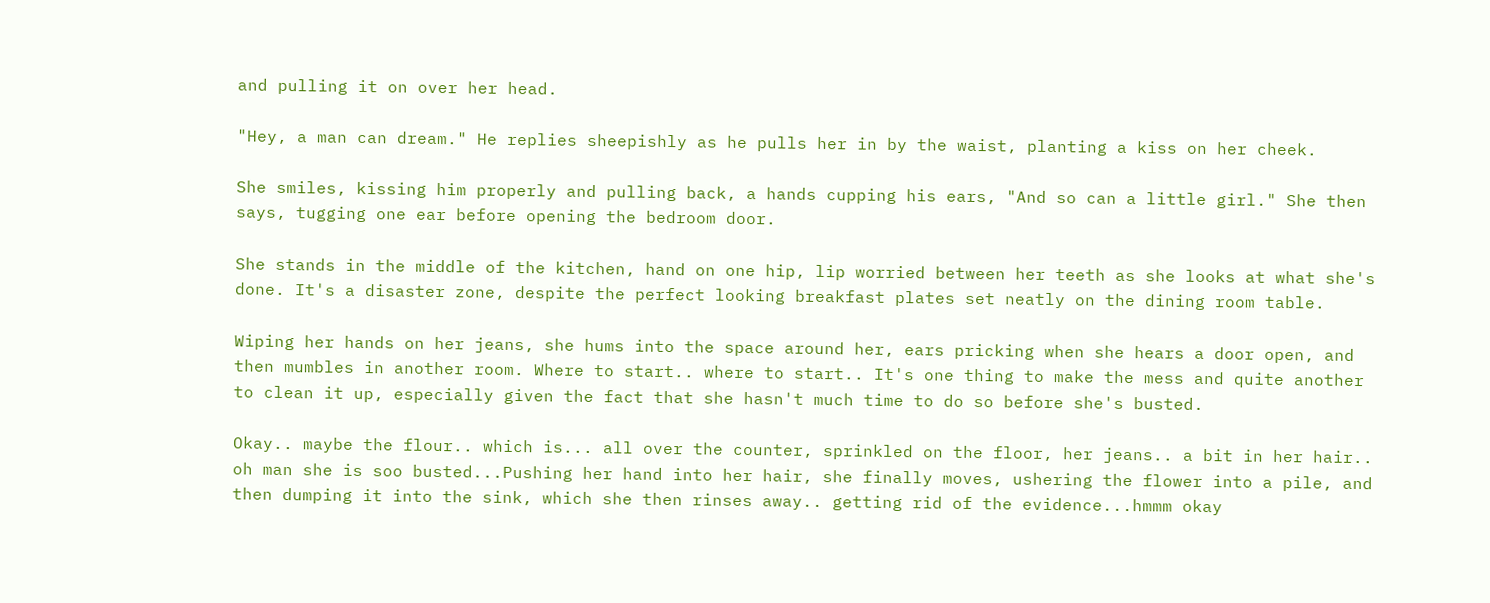and pulling it on over her head.

"Hey, a man can dream." He replies sheepishly as he pulls her in by the waist, planting a kiss on her cheek.

She smiles, kissing him properly and pulling back, a hands cupping his ears, "And so can a little girl." She then says, tugging one ear before opening the bedroom door.

She stands in the middle of the kitchen, hand on one hip, lip worried between her teeth as she looks at what she's done. It's a disaster zone, despite the perfect looking breakfast plates set neatly on the dining room table.

Wiping her hands on her jeans, she hums into the space around her, ears pricking when she hears a door open, and then mumbles in another room. Where to start.. where to start.. It's one thing to make the mess and quite another to clean it up, especially given the fact that she hasn't much time to do so before she's busted.

Okay.. maybe the flour.. which is... all over the counter, sprinkled on the floor, her jeans.. a bit in her hair.. oh man she is soo busted...Pushing her hand into her hair, she finally moves, ushering the flower into a pile, and then dumping it into the sink, which she then rinses away.. getting rid of the evidence...hmmm okay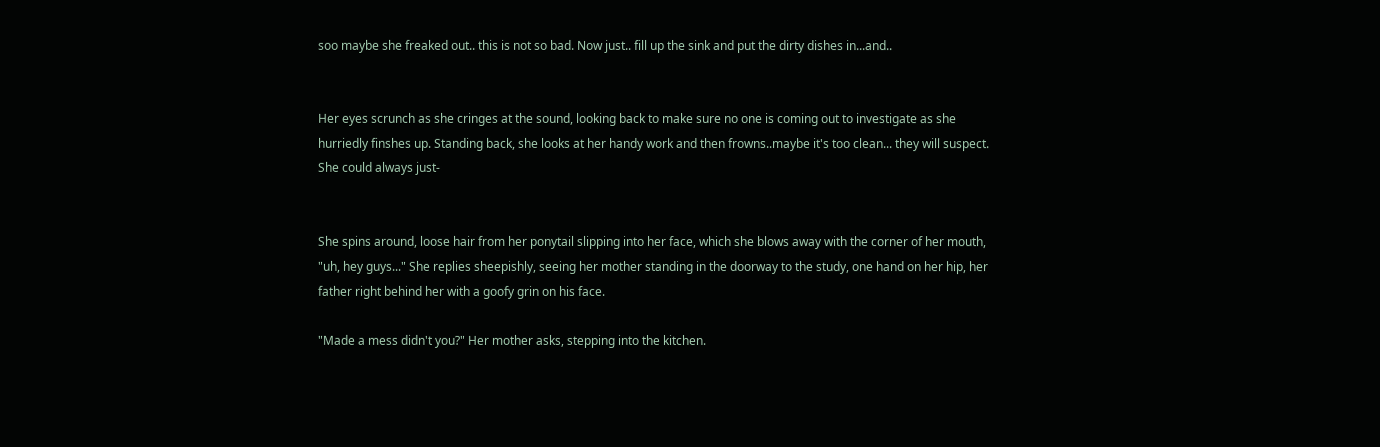soo maybe she freaked out.. this is not so bad. Now just.. fill up the sink and put the dirty dishes in...and..


Her eyes scrunch as she cringes at the sound, looking back to make sure no one is coming out to investigate as she hurriedly finshes up. Standing back, she looks at her handy work and then frowns..maybe it's too clean... they will suspect. She could always just-


She spins around, loose hair from her ponytail slipping into her face, which she blows away with the corner of her mouth, "uh, hey guys..." She replies sheepishly, seeing her mother standing in the doorway to the study, one hand on her hip, her father right behind her with a goofy grin on his face.

"Made a mess didn't you?" Her mother asks, stepping into the kitchen.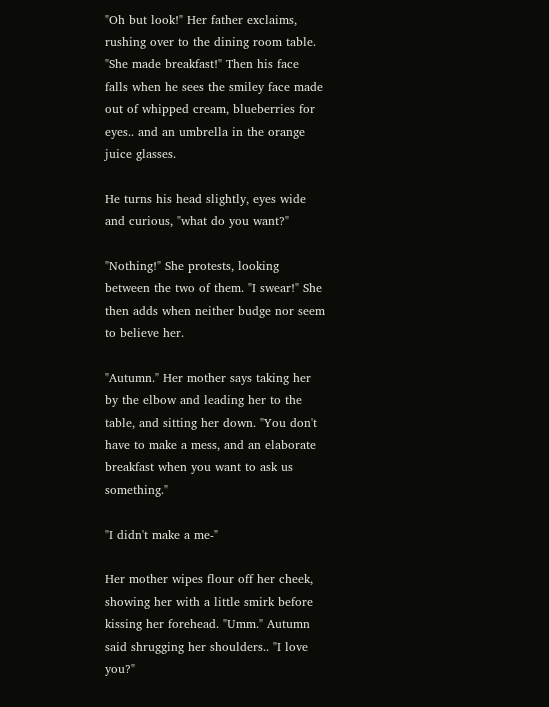"Oh but look!" Her father exclaims, rushing over to the dining room table. "She made breakfast!" Then his face falls when he sees the smiley face made out of whipped cream, blueberries for eyes.. and an umbrella in the orange juice glasses.

He turns his head slightly, eyes wide and curious, "what do you want?"

"Nothing!" She protests, looking between the two of them. "I swear!" She then adds when neither budge nor seem to believe her.

"Autumn." Her mother says taking her by the elbow and leading her to the table, and sitting her down. "You don't have to make a mess, and an elaborate breakfast when you want to ask us something."

"I didn't make a me-"

Her mother wipes flour off her cheek, showing her with a little smirk before kissing her forehead. "Umm." Autumn said shrugging her shoulders.. "I love you?"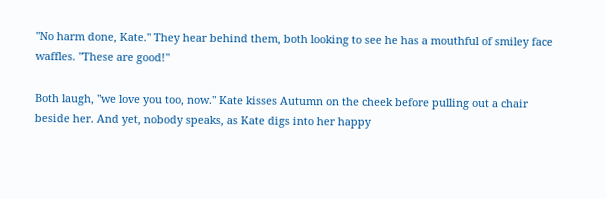"No harm done, Kate." They hear behind them, both looking to see he has a mouthful of smiley face waffles. "These are good!"

Both laugh, "we love you too, now." Kate kisses Autumn on the cheek before pulling out a chair beside her. And yet, nobody speaks, as Kate digs into her happy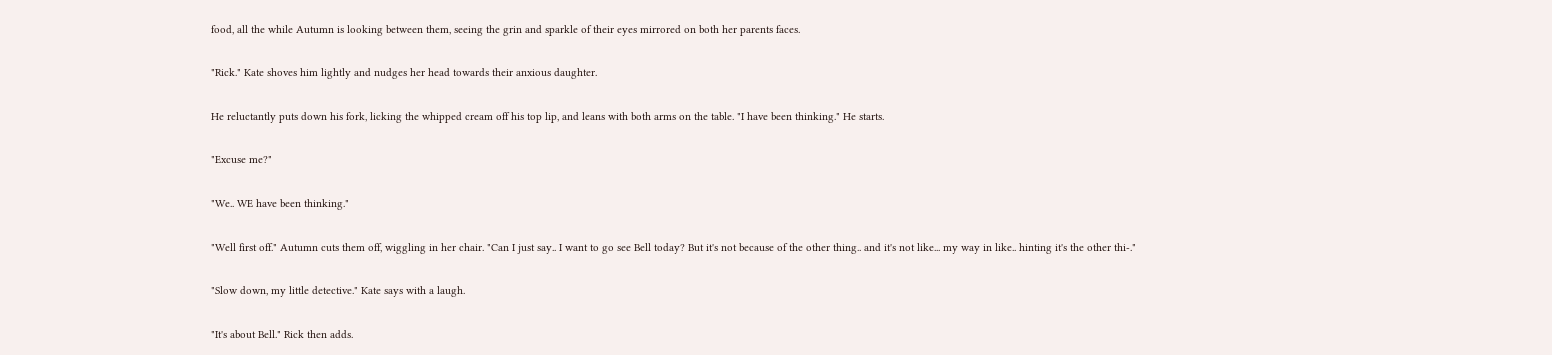food, all the while Autumn is looking between them, seeing the grin and sparkle of their eyes mirrored on both her parents faces.

"Rick." Kate shoves him lightly and nudges her head towards their anxious daughter.

He reluctantly puts down his fork, licking the whipped cream off his top lip, and leans with both arms on the table. "I have been thinking." He starts.

"Excuse me?"

"We.. WE have been thinking."

"Well first off." Autumn cuts them off, wiggling in her chair. "Can I just say.. I want to go see Bell today? But it's not because of the other thing.. and it's not like... my way in like.. hinting it's the other thi-."

"Slow down, my little detective." Kate says with a laugh.

"It's about Bell." Rick then adds.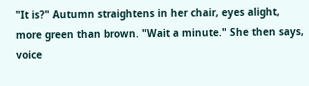"It is?" Autumn straightens in her chair, eyes alight, more green than brown. "Wait a minute." She then says, voice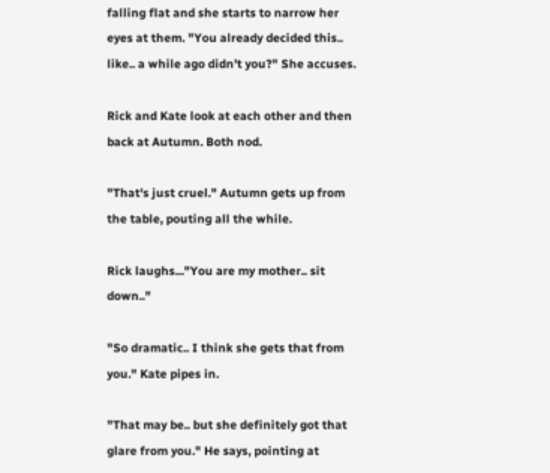falling flat and she starts to narrow her eyes at them. "You already decided this.. like.. a while ago didn't you?" She accuses.

Rick and Kate look at each other and then back at Autumn. Both nod.

"That's just cruel." Autumn gets up from the table, pouting all the while.

Rick laughs..."You are my mother.. sit down.."

"So dramatic.. I think she gets that from you." Kate pipes in.

"That may be.. but she definitely got that glare from you." He says, pointing at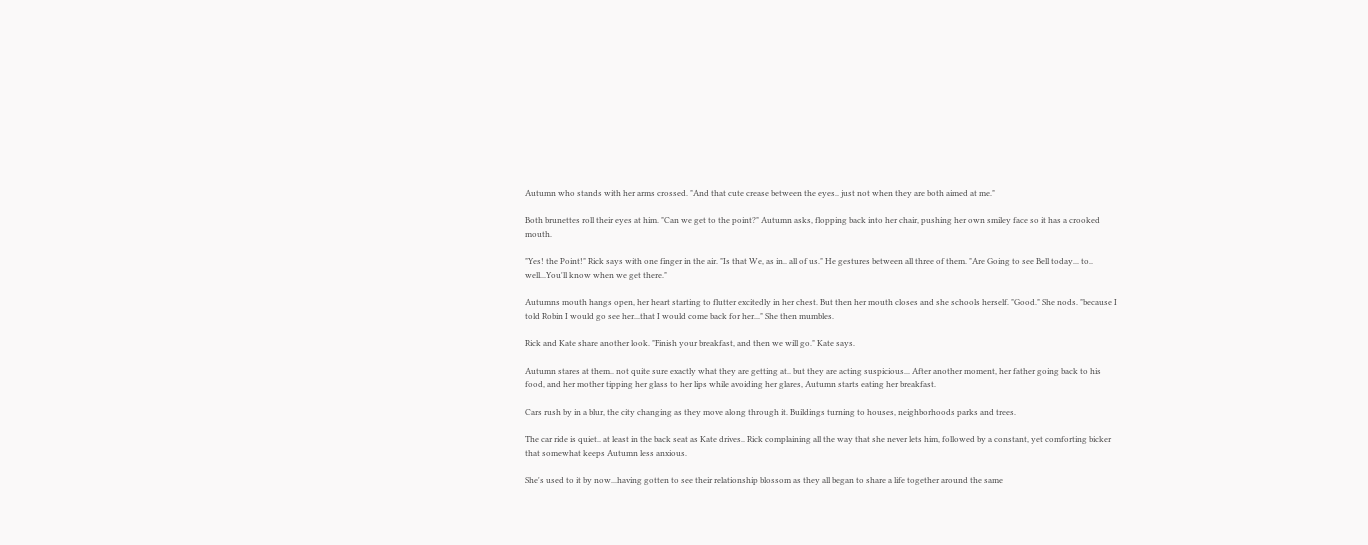Autumn who stands with her arms crossed. "And that cute crease between the eyes.. just not when they are both aimed at me."

Both brunettes roll their eyes at him. "Can we get to the point?" Autumn asks, flopping back into her chair, pushing her own smiley face so it has a crooked mouth.

"Yes! the Point!" Rick says with one finger in the air. "Is that We, as in.. all of us." He gestures between all three of them. "Are Going to see Bell today... to.. well...You'll know when we get there."

Autumns mouth hangs open, her heart starting to flutter excitedly in her chest. But then her mouth closes and she schools herself. "Good." She nods. "because I told Robin I would go see her...that I would come back for her..." She then mumbles.

Rick and Kate share another look. "Finish your breakfast, and then we will go." Kate says.

Autumn stares at them.. not quite sure exactly what they are getting at.. but they are acting suspicious... After another moment, her father going back to his food, and her mother tipping her glass to her lips while avoiding her glares, Autumn starts eating her breakfast.

Cars rush by in a blur, the city changing as they move along through it. Buildings turning to houses, neighborhoods parks and trees.

The car ride is quiet.. at least in the back seat as Kate drives.. Rick complaining all the way that she never lets him, followed by a constant, yet comforting bicker that somewhat keeps Autumn less anxious.

She's used to it by now...having gotten to see their relationship blossom as they all began to share a life together around the same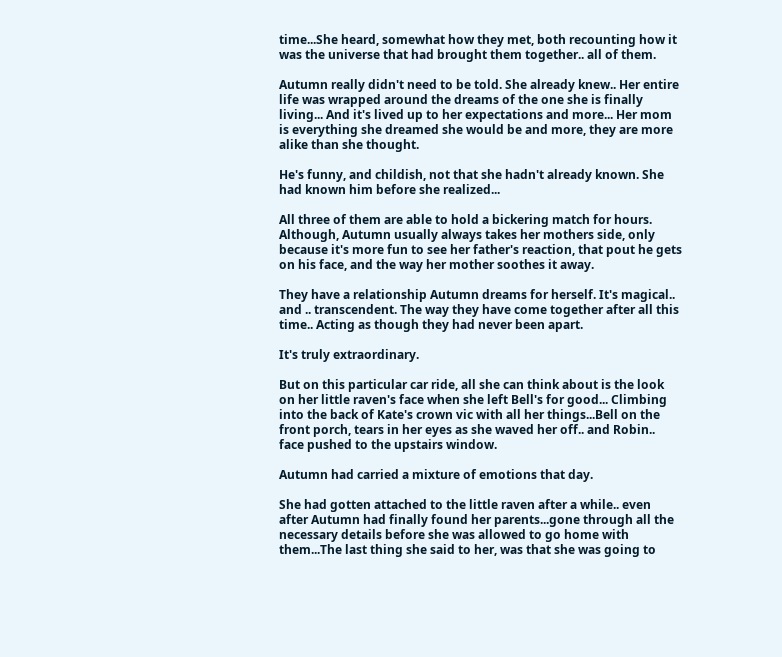time...She heard, somewhat how they met, both recounting how it was the universe that had brought them together.. all of them.

Autumn really didn't need to be told. She already knew.. Her entire life was wrapped around the dreams of the one she is finally living... And it's lived up to her expectations and more... Her mom is everything she dreamed she would be and more, they are more alike than she thought.

He's funny, and childish, not that she hadn't already known. She had known him before she realized...

All three of them are able to hold a bickering match for hours. Although, Autumn usually always takes her mothers side, only because it's more fun to see her father's reaction, that pout he gets on his face, and the way her mother soothes it away.

They have a relationship Autumn dreams for herself. It's magical.. and .. transcendent. The way they have come together after all this time.. Acting as though they had never been apart.

It's truly extraordinary.

But on this particular car ride, all she can think about is the look on her little raven's face when she left Bell's for good... Climbing into the back of Kate's crown vic with all her things...Bell on the front porch, tears in her eyes as she waved her off.. and Robin.. face pushed to the upstairs window.

Autumn had carried a mixture of emotions that day.

She had gotten attached to the little raven after a while.. even after Autumn had finally found her parents...gone through all the necessary details before she was allowed to go home with them...The last thing she said to her, was that she was going to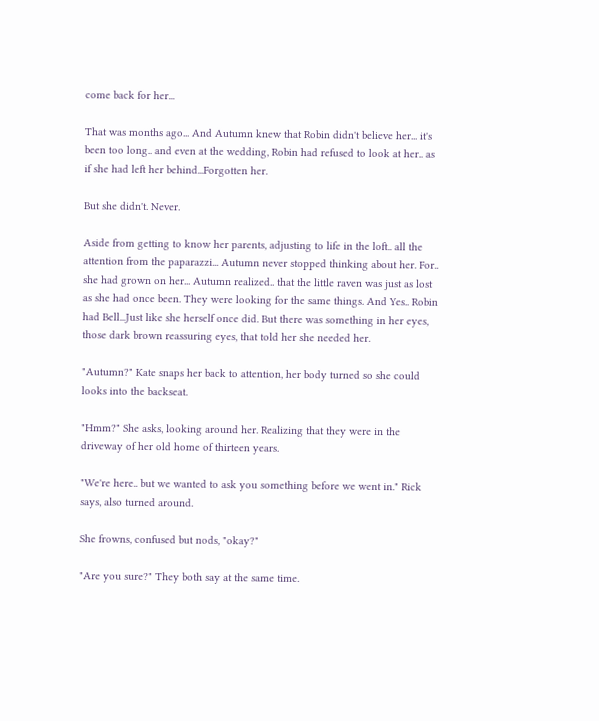come back for her...

That was months ago... And Autumn knew that Robin didn't believe her... it's been too long.. and even at the wedding, Robin had refused to look at her.. as if she had left her behind...Forgotten her.

But she didn't. Never.

Aside from getting to know her parents, adjusting to life in the loft.. all the attention from the paparazzi... Autumn never stopped thinking about her. For.. she had grown on her... Autumn realized.. that the little raven was just as lost as she had once been. They were looking for the same things. And Yes.. Robin had Bell...Just like she herself once did. But there was something in her eyes, those dark brown reassuring eyes, that told her she needed her.

"Autumn?" Kate snaps her back to attention, her body turned so she could looks into the backseat.

"Hmm?" She asks, looking around her. Realizing that they were in the driveway of her old home of thirteen years.

"We're here.. but we wanted to ask you something before we went in." Rick says, also turned around.

She frowns, confused but nods, "okay?"

"Are you sure?" They both say at the same time.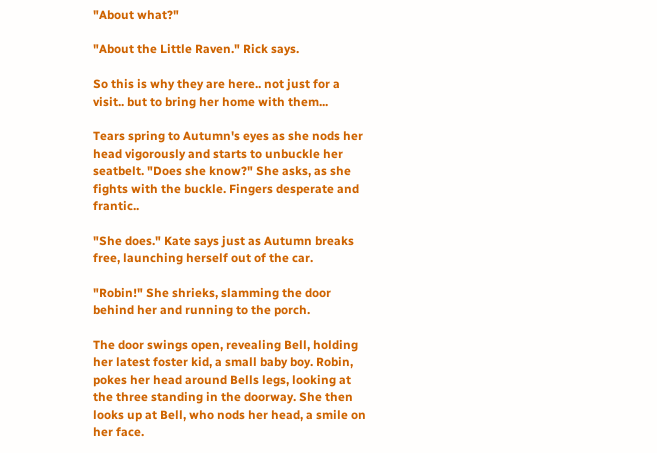"About what?"

"About the Little Raven." Rick says.

So this is why they are here.. not just for a visit.. but to bring her home with them...

Tears spring to Autumn's eyes as she nods her head vigorously and starts to unbuckle her seatbelt. "Does she know?" She asks, as she fights with the buckle. Fingers desperate and frantic..

"She does." Kate says just as Autumn breaks free, launching herself out of the car.

"Robin!" She shrieks, slamming the door behind her and running to the porch.

The door swings open, revealing Bell, holding her latest foster kid, a small baby boy. Robin, pokes her head around Bells legs, looking at the three standing in the doorway. She then looks up at Bell, who nods her head, a smile on her face.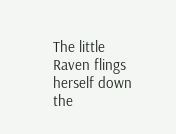The little Raven flings herself down the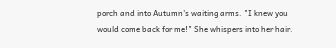porch and into Autumn's waiting arms. "I knew you would come back for me!" She whispers into her hair.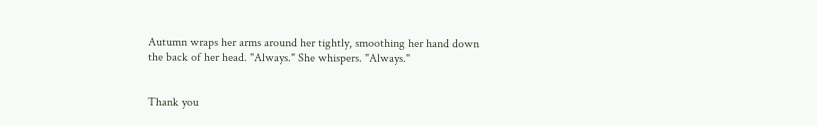Autumn wraps her arms around her tightly, smoothing her hand down the back of her head. "Always." She whispers. "Always."


Thank you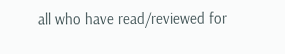all who have read/reviewed for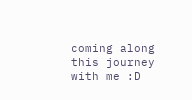coming along this journey with me :D